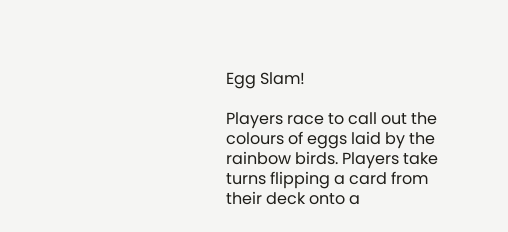Egg Slam!

Players race to call out the colours of eggs laid by the rainbow birds. Players take turns flipping a card from their deck onto a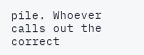pile. Whoever calls out the correct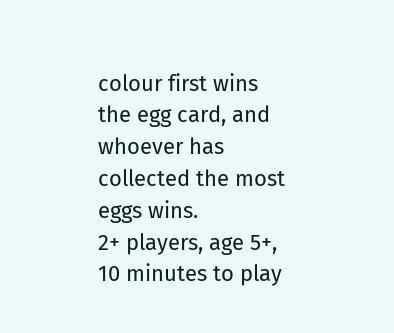colour first wins the egg card, and whoever has collected the most eggs wins.
2+ players, age 5+, 10 minutes to play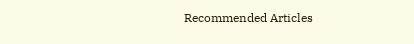Recommended Articles